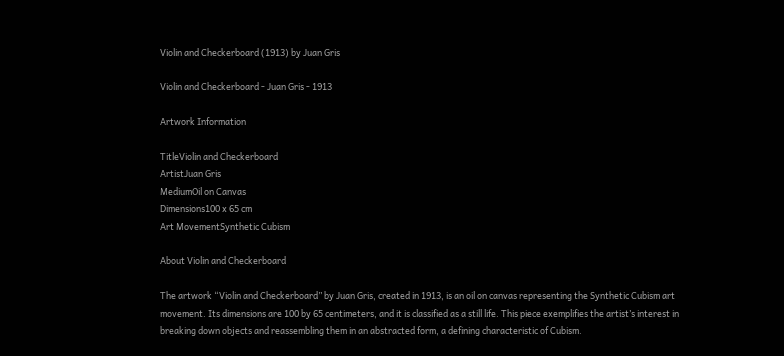Violin and Checkerboard (1913) by Juan Gris

Violin and Checkerboard - Juan Gris - 1913

Artwork Information

TitleViolin and Checkerboard
ArtistJuan Gris
MediumOil on Canvas
Dimensions100 x 65 cm
Art MovementSynthetic Cubism

About Violin and Checkerboard

The artwork “Violin and Checkerboard” by Juan Gris, created in 1913, is an oil on canvas representing the Synthetic Cubism art movement. Its dimensions are 100 by 65 centimeters, and it is classified as a still life. This piece exemplifies the artist’s interest in breaking down objects and reassembling them in an abstracted form, a defining characteristic of Cubism.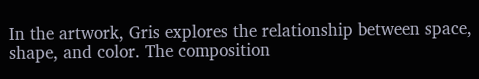In the artwork, Gris explores the relationship between space, shape, and color. The composition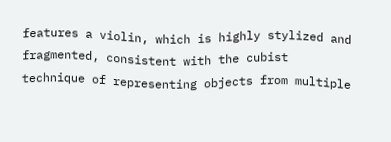features a violin, which is highly stylized and fragmented, consistent with the cubist technique of representing objects from multiple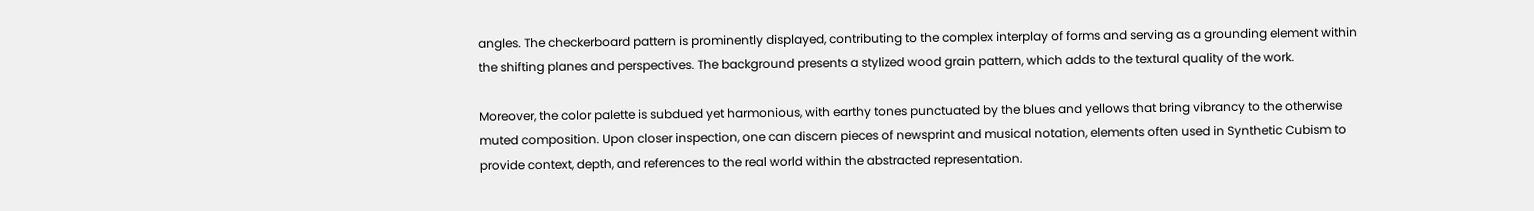angles. The checkerboard pattern is prominently displayed, contributing to the complex interplay of forms and serving as a grounding element within the shifting planes and perspectives. The background presents a stylized wood grain pattern, which adds to the textural quality of the work.

Moreover, the color palette is subdued yet harmonious, with earthy tones punctuated by the blues and yellows that bring vibrancy to the otherwise muted composition. Upon closer inspection, one can discern pieces of newsprint and musical notation, elements often used in Synthetic Cubism to provide context, depth, and references to the real world within the abstracted representation.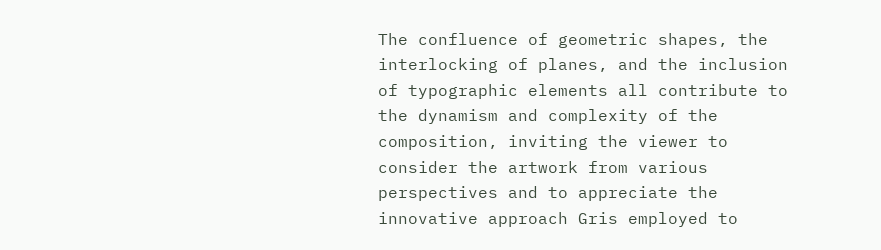The confluence of geometric shapes, the interlocking of planes, and the inclusion of typographic elements all contribute to the dynamism and complexity of the composition, inviting the viewer to consider the artwork from various perspectives and to appreciate the innovative approach Gris employed to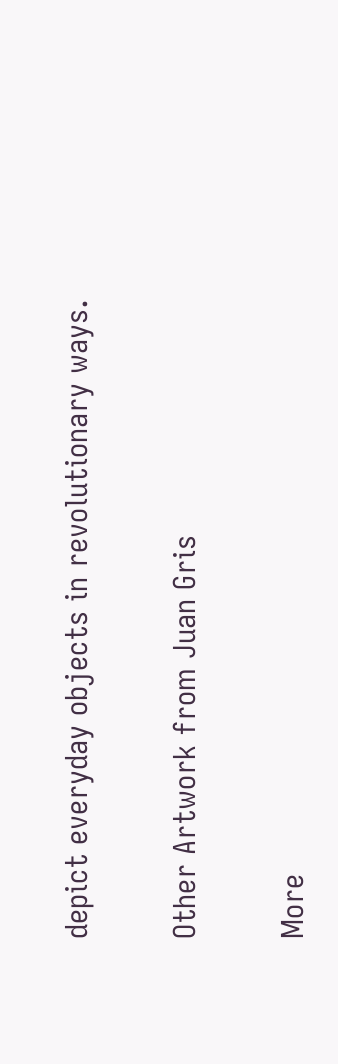depict everyday objects in revolutionary ways.

Other Artwork from Juan Gris

More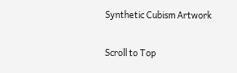Synthetic Cubism Artwork

Scroll to Top